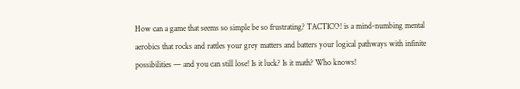How can a game that seems so simple be so frustrating? TACTICO! is a mind-numbing mental aerobics that rocks and rattles your grey matters and batters your logical pathways with infinite possibilities — and you can still lose! Is it luck? Is it math? Who knows!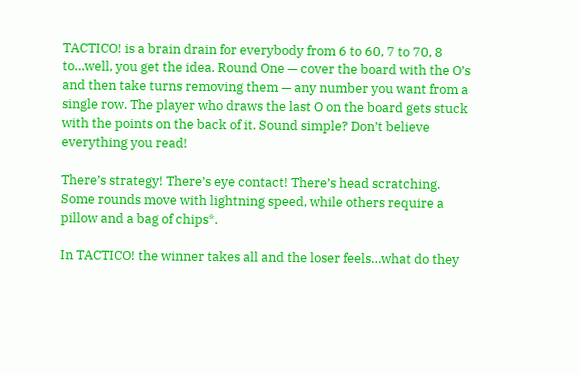TACTICO! is a brain drain for everybody from 6 to 60, 7 to 70, 8 to…well, you get the idea. Round One — cover the board with the O’s and then take turns removing them — any number you want from a single row. The player who draws the last O on the board gets stuck with the points on the back of it. Sound simple? Don’t believe everything you read!

There’s strategy! There’s eye contact! There’s head scratching. Some rounds move with lightning speed, while others require a pillow and a bag of chips*.

In TACTICO! the winner takes all and the loser feels…what do they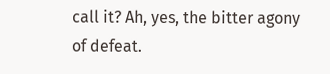call it? Ah, yes, the bitter agony of defeat.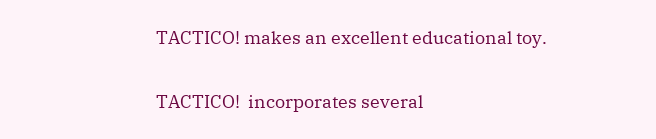TACTICO! makes an excellent educational toy.

TACTICO!  incorporates several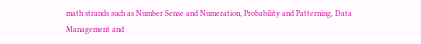math strands such as Number Sense and Numeration, Probability and Patterning, Data Management and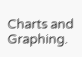Charts and Graphing.